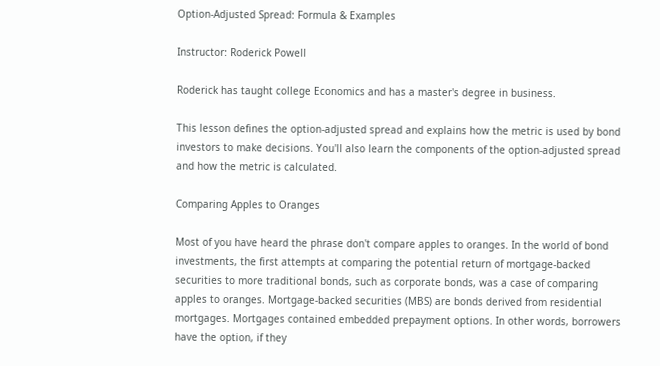Option-Adjusted Spread: Formula & Examples

Instructor: Roderick Powell

Roderick has taught college Economics and has a master's degree in business.

This lesson defines the option-adjusted spread and explains how the metric is used by bond investors to make decisions. You'll also learn the components of the option-adjusted spread and how the metric is calculated.

Comparing Apples to Oranges

Most of you have heard the phrase don't compare apples to oranges. In the world of bond investments, the first attempts at comparing the potential return of mortgage-backed securities to more traditional bonds, such as corporate bonds, was a case of comparing apples to oranges. Mortgage-backed securities (MBS) are bonds derived from residential mortgages. Mortgages contained embedded prepayment options. In other words, borrowers have the option, if they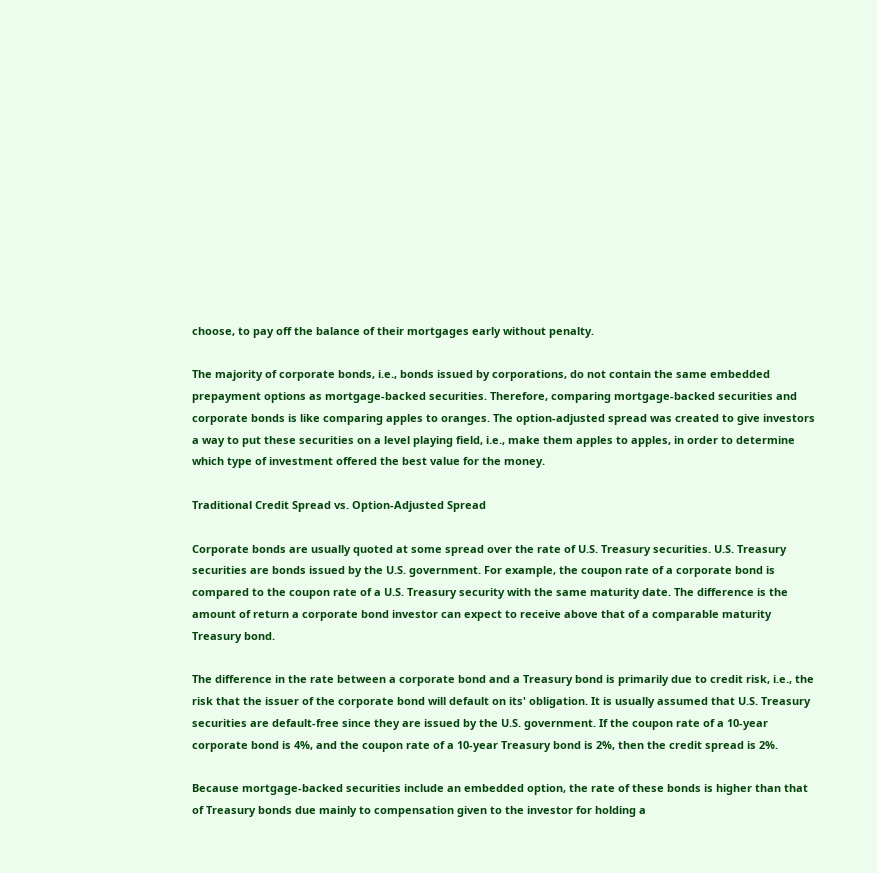choose, to pay off the balance of their mortgages early without penalty.

The majority of corporate bonds, i.e., bonds issued by corporations, do not contain the same embedded prepayment options as mortgage-backed securities. Therefore, comparing mortgage-backed securities and corporate bonds is like comparing apples to oranges. The option-adjusted spread was created to give investors a way to put these securities on a level playing field, i.e., make them apples to apples, in order to determine which type of investment offered the best value for the money.

Traditional Credit Spread vs. Option-Adjusted Spread

Corporate bonds are usually quoted at some spread over the rate of U.S. Treasury securities. U.S. Treasury securities are bonds issued by the U.S. government. For example, the coupon rate of a corporate bond is compared to the coupon rate of a U.S. Treasury security with the same maturity date. The difference is the amount of return a corporate bond investor can expect to receive above that of a comparable maturity Treasury bond.

The difference in the rate between a corporate bond and a Treasury bond is primarily due to credit risk, i.e., the risk that the issuer of the corporate bond will default on its' obligation. It is usually assumed that U.S. Treasury securities are default-free since they are issued by the U.S. government. If the coupon rate of a 10-year corporate bond is 4%, and the coupon rate of a 10-year Treasury bond is 2%, then the credit spread is 2%.

Because mortgage-backed securities include an embedded option, the rate of these bonds is higher than that of Treasury bonds due mainly to compensation given to the investor for holding a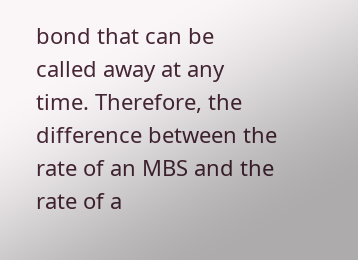bond that can be called away at any time. Therefore, the difference between the rate of an MBS and the rate of a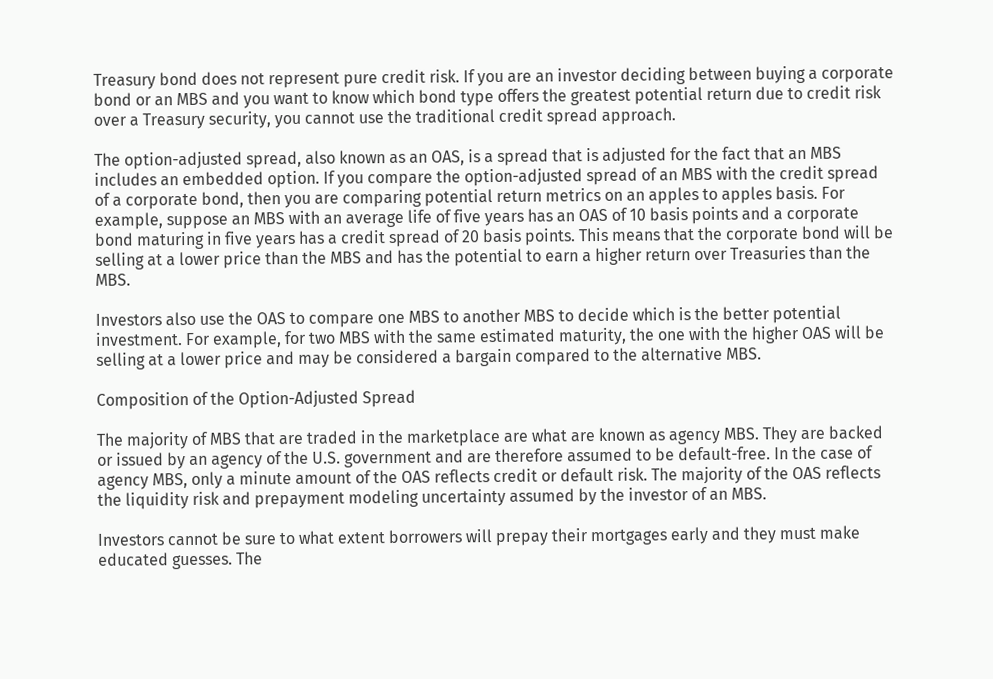Treasury bond does not represent pure credit risk. If you are an investor deciding between buying a corporate bond or an MBS and you want to know which bond type offers the greatest potential return due to credit risk over a Treasury security, you cannot use the traditional credit spread approach.

The option-adjusted spread, also known as an OAS, is a spread that is adjusted for the fact that an MBS includes an embedded option. If you compare the option-adjusted spread of an MBS with the credit spread of a corporate bond, then you are comparing potential return metrics on an apples to apples basis. For example, suppose an MBS with an average life of five years has an OAS of 10 basis points and a corporate bond maturing in five years has a credit spread of 20 basis points. This means that the corporate bond will be selling at a lower price than the MBS and has the potential to earn a higher return over Treasuries than the MBS.

Investors also use the OAS to compare one MBS to another MBS to decide which is the better potential investment. For example, for two MBS with the same estimated maturity, the one with the higher OAS will be selling at a lower price and may be considered a bargain compared to the alternative MBS.

Composition of the Option-Adjusted Spread

The majority of MBS that are traded in the marketplace are what are known as agency MBS. They are backed or issued by an agency of the U.S. government and are therefore assumed to be default-free. In the case of agency MBS, only a minute amount of the OAS reflects credit or default risk. The majority of the OAS reflects the liquidity risk and prepayment modeling uncertainty assumed by the investor of an MBS.

Investors cannot be sure to what extent borrowers will prepay their mortgages early and they must make educated guesses. The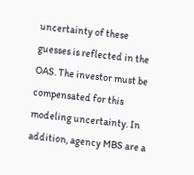uncertainty of these guesses is reflected in the OAS. The investor must be compensated for this modeling uncertainty. In addition, agency MBS are a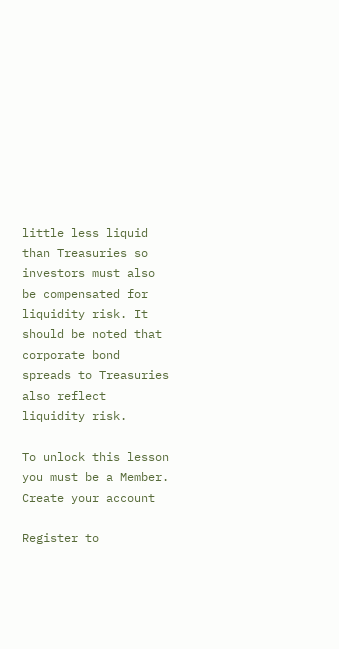little less liquid than Treasuries so investors must also be compensated for liquidity risk. It should be noted that corporate bond spreads to Treasuries also reflect liquidity risk.

To unlock this lesson you must be a Member.
Create your account

Register to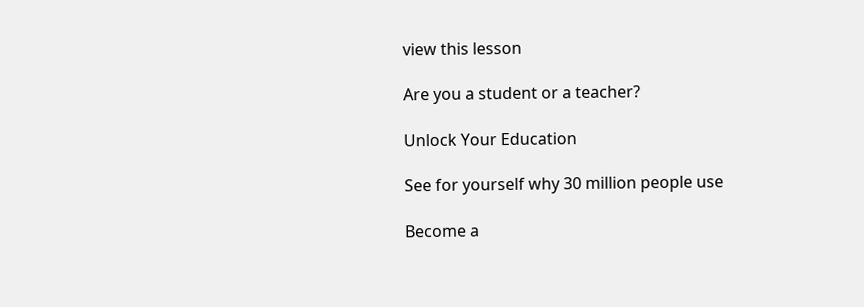view this lesson

Are you a student or a teacher?

Unlock Your Education

See for yourself why 30 million people use

Become a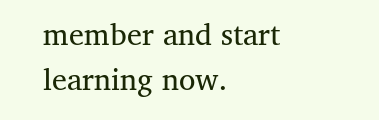member and start learning now.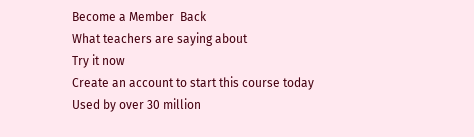Become a Member  Back
What teachers are saying about
Try it now
Create an account to start this course today
Used by over 30 million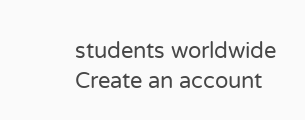students worldwide
Create an account